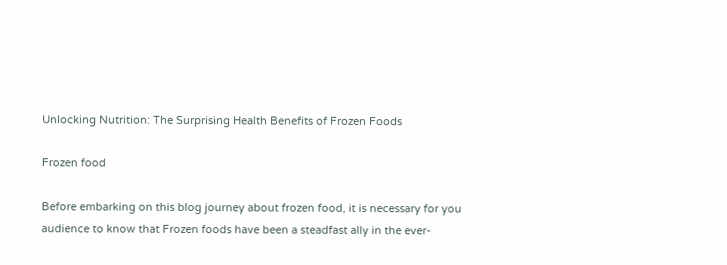Unlocking Nutrition: The Surprising Health Benefits of Frozen Foods

Frozen food

Before embarking on this blog journey about frozen food, it is necessary for you audience to know that Frozen foods have been a steadfast ally in the ever-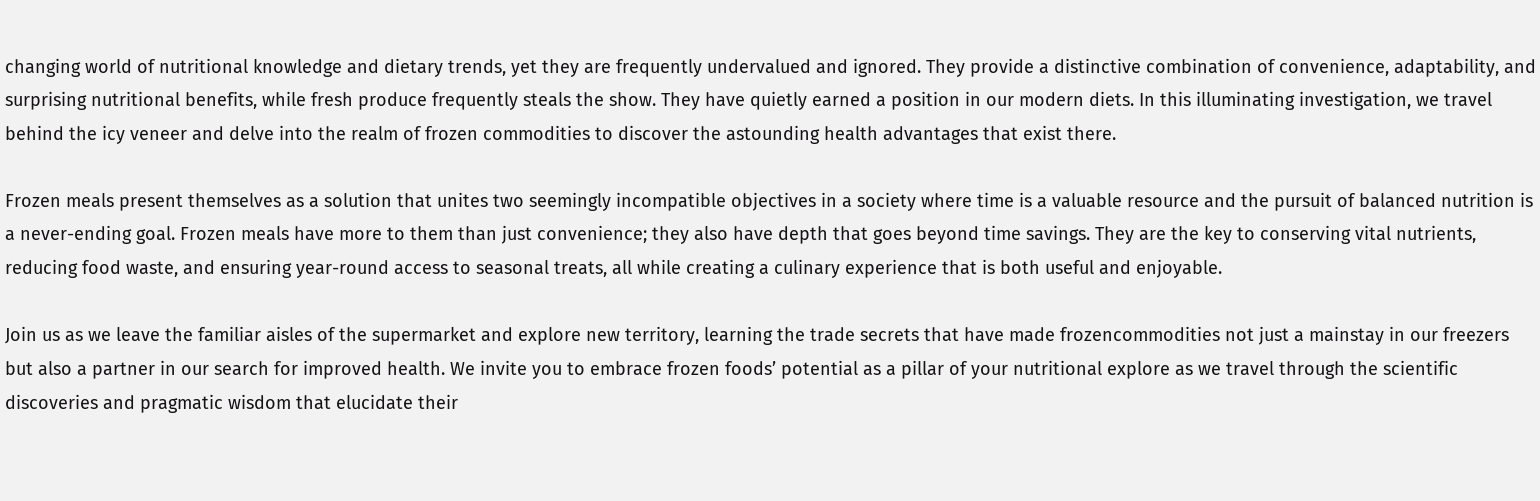changing world of nutritional knowledge and dietary trends, yet they are frequently undervalued and ignored. They provide a distinctive combination of convenience, adaptability, and surprising nutritional benefits, while fresh produce frequently steals the show. They have quietly earned a position in our modern diets. In this illuminating investigation, we travel behind the icy veneer and delve into the realm of frozen commodities to discover the astounding health advantages that exist there.

Frozen meals present themselves as a solution that unites two seemingly incompatible objectives in a society where time is a valuable resource and the pursuit of balanced nutrition is a never-ending goal. Frozen meals have more to them than just convenience; they also have depth that goes beyond time savings. They are the key to conserving vital nutrients, reducing food waste, and ensuring year-round access to seasonal treats, all while creating a culinary experience that is both useful and enjoyable.

Join us as we leave the familiar aisles of the supermarket and explore new territory, learning the trade secrets that have made frozencommodities not just a mainstay in our freezers but also a partner in our search for improved health. We invite you to embrace frozen foods’ potential as a pillar of your nutritional explore as we travel through the scientific discoveries and pragmatic wisdom that elucidate their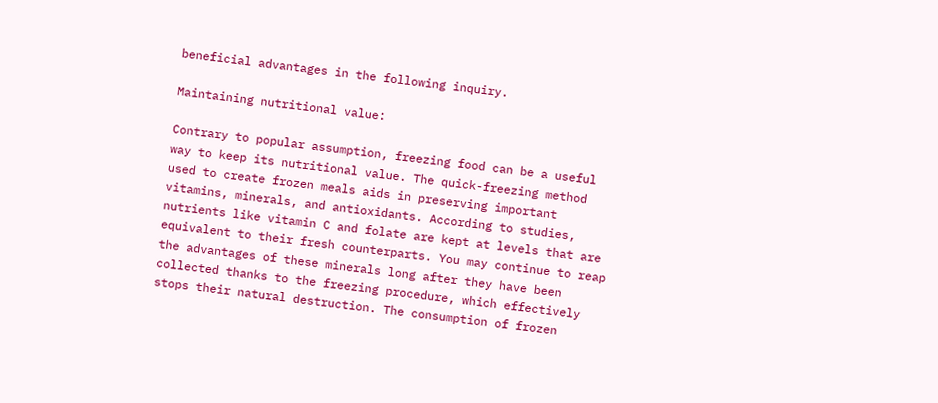beneficial advantages in the following inquiry.

Maintaining nutritional value:

Contrary to popular assumption, freezing food can be a useful way to keep its nutritional value. The quick-freezing method used to create frozen meals aids in preserving important vitamins, minerals, and antioxidants. According to studies, nutrients like vitamin C and folate are kept at levels that are equivalent to their fresh counterparts. You may continue to reap the advantages of these minerals long after they have been collected thanks to the freezing procedure, which effectively stops their natural destruction. The consumption of frozen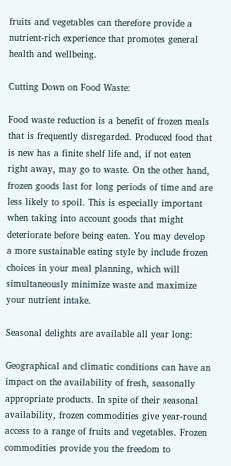fruits and vegetables can therefore provide a nutrient-rich experience that promotes general health and wellbeing.

Cutting Down on Food Waste:

Food waste reduction is a benefit of frozen meals that is frequently disregarded. Produced food that is new has a finite shelf life and, if not eaten right away, may go to waste. On the other hand, frozen goods last for long periods of time and are less likely to spoil. This is especially important when taking into account goods that might deteriorate before being eaten. You may develop a more sustainable eating style by include frozen choices in your meal planning, which will simultaneously minimize waste and maximize your nutrient intake.

Seasonal delights are available all year long:

Geographical and climatic conditions can have an impact on the availability of fresh, seasonally appropriate products. In spite of their seasonal availability, frozen commodities give year-round access to a range of fruits and vegetables. Frozen commodities provide you the freedom to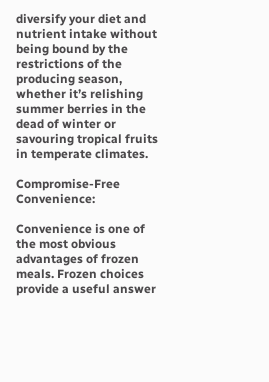diversify your diet and nutrient intake without being bound by the restrictions of the producing season, whether it’s relishing summer berries in the dead of winter or savouring tropical fruits in temperate climates.

Compromise-Free Convenience:

Convenience is one of the most obvious advantages of frozen meals. Frozen choices provide a useful answer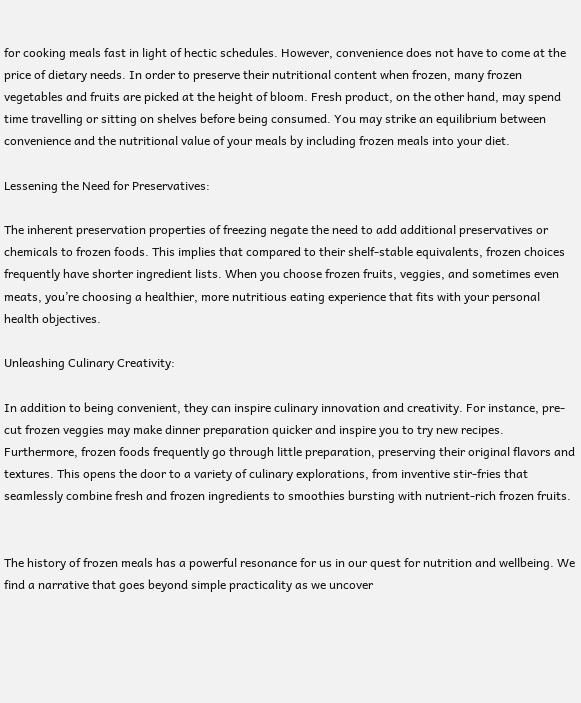for cooking meals fast in light of hectic schedules. However, convenience does not have to come at the price of dietary needs. In order to preserve their nutritional content when frozen, many frozen vegetables and fruits are picked at the height of bloom. Fresh product, on the other hand, may spend time travelling or sitting on shelves before being consumed. You may strike an equilibrium between convenience and the nutritional value of your meals by including frozen meals into your diet.

Lessening the Need for Preservatives:

The inherent preservation properties of freezing negate the need to add additional preservatives or chemicals to frozen foods. This implies that compared to their shelf-stable equivalents, frozen choices frequently have shorter ingredient lists. When you choose frozen fruits, veggies, and sometimes even meats, you’re choosing a healthier, more nutritious eating experience that fits with your personal health objectives.

Unleashing Culinary Creativity:

In addition to being convenient, they can inspire culinary innovation and creativity. For instance, pre-cut frozen veggies may make dinner preparation quicker and inspire you to try new recipes. Furthermore, frozen foods frequently go through little preparation, preserving their original flavors and textures. This opens the door to a variety of culinary explorations, from inventive stir-fries that seamlessly combine fresh and frozen ingredients to smoothies bursting with nutrient-rich frozen fruits.


The history of frozen meals has a powerful resonance for us in our quest for nutrition and wellbeing. We find a narrative that goes beyond simple practicality as we uncover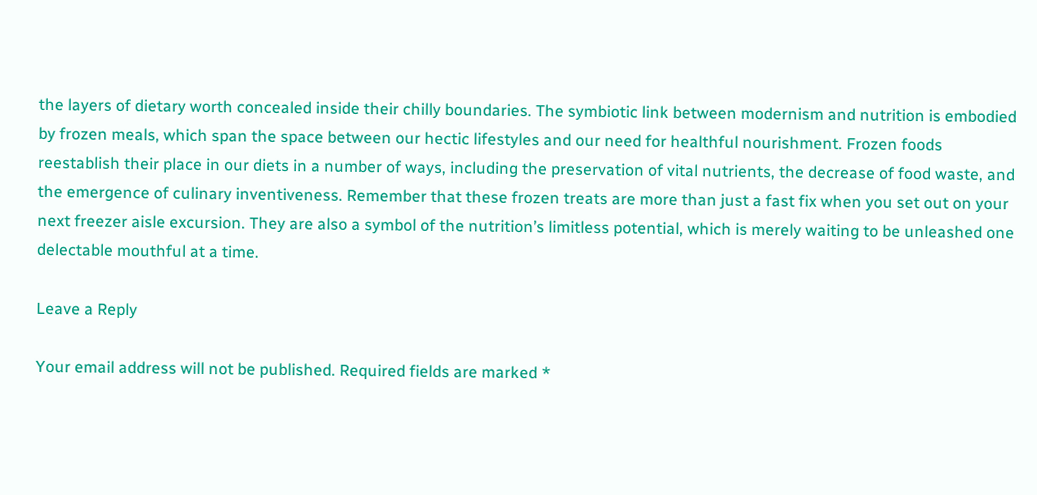the layers of dietary worth concealed inside their chilly boundaries. The symbiotic link between modernism and nutrition is embodied by frozen meals, which span the space between our hectic lifestyles and our need for healthful nourishment. Frozen foods reestablish their place in our diets in a number of ways, including the preservation of vital nutrients, the decrease of food waste, and the emergence of culinary inventiveness. Remember that these frozen treats are more than just a fast fix when you set out on your next freezer aisle excursion. They are also a symbol of the nutrition’s limitless potential, which is merely waiting to be unleashed one delectable mouthful at a time.

Leave a Reply

Your email address will not be published. Required fields are marked *